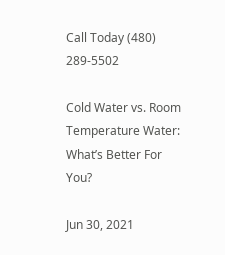Call Today (480) 289-5502

Cold Water vs. Room Temperature Water: What’s Better For You?

Jun 30, 2021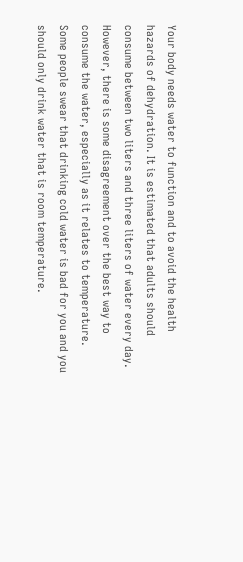Your body needs water to function and to avoid the health hazards of dehydration. It is estimated that adults should consume between two liters and three liters of water every day. However, there is some disagreement over the best way to consume the water, especially as it relates to temperature. Some people swear that drinking cold water is bad for you and you should only drink water that is room temperature.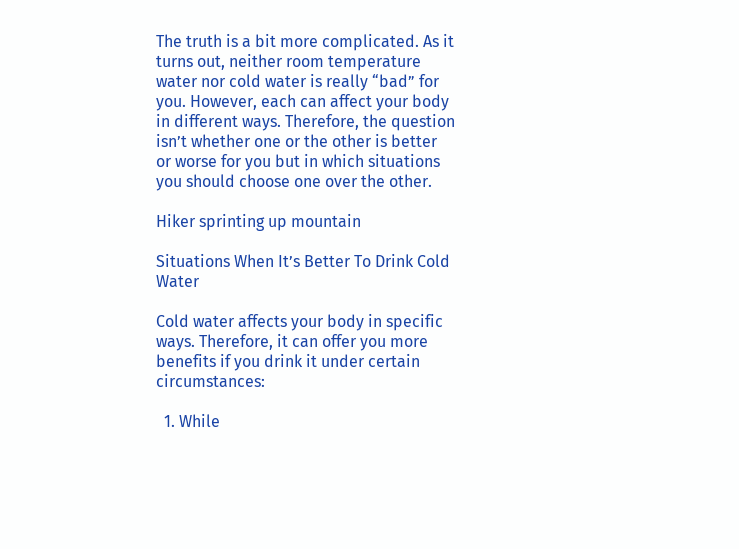The truth is a bit more complicated. As it turns out, neither room temperature water nor cold water is really “bad” for you. However, each can affect your body in different ways. Therefore, the question isn’t whether one or the other is better or worse for you but in which situations you should choose one over the other.

Hiker sprinting up mountain

Situations When It’s Better To Drink Cold Water

Cold water affects your body in specific ways. Therefore, it can offer you more benefits if you drink it under certain circumstances:

  1. While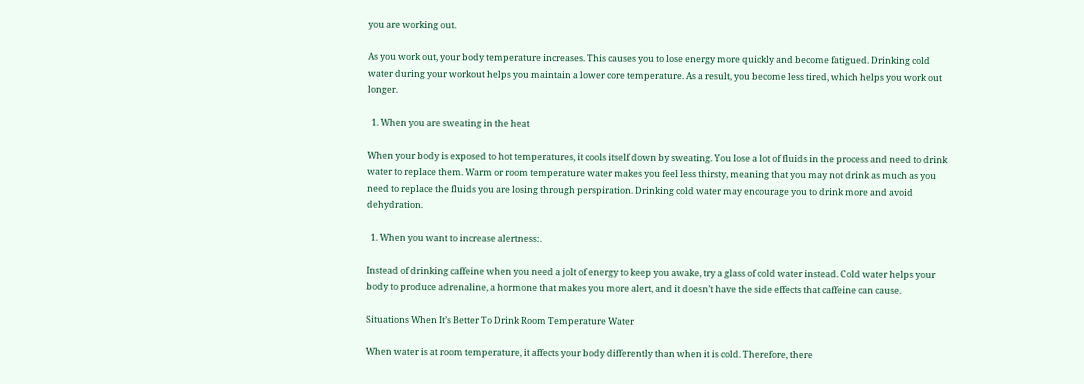you are working out.

As you work out, your body temperature increases. This causes you to lose energy more quickly and become fatigued. Drinking cold water during your workout helps you maintain a lower core temperature. As a result, you become less tired, which helps you work out longer.

  1. When you are sweating in the heat

When your body is exposed to hot temperatures, it cools itself down by sweating. You lose a lot of fluids in the process and need to drink water to replace them. Warm or room temperature water makes you feel less thirsty, meaning that you may not drink as much as you need to replace the fluids you are losing through perspiration. Drinking cold water may encourage you to drink more and avoid dehydration.

  1. When you want to increase alertness:.

Instead of drinking caffeine when you need a jolt of energy to keep you awake, try a glass of cold water instead. Cold water helps your body to produce adrenaline, a hormone that makes you more alert, and it doesn’t have the side effects that caffeine can cause.

Situations When It’s Better To Drink Room Temperature Water

When water is at room temperature, it affects your body differently than when it is cold. Therefore, there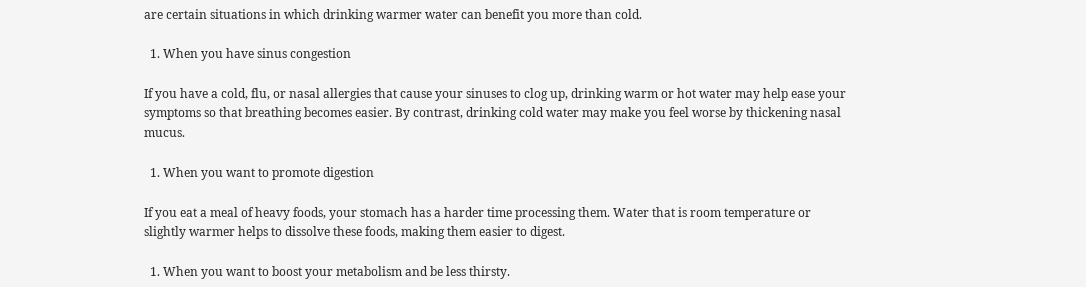are certain situations in which drinking warmer water can benefit you more than cold.

  1. When you have sinus congestion

If you have a cold, flu, or nasal allergies that cause your sinuses to clog up, drinking warm or hot water may help ease your symptoms so that breathing becomes easier. By contrast, drinking cold water may make you feel worse by thickening nasal mucus.

  1. When you want to promote digestion

If you eat a meal of heavy foods, your stomach has a harder time processing them. Water that is room temperature or slightly warmer helps to dissolve these foods, making them easier to digest.

  1. When you want to boost your metabolism and be less thirsty.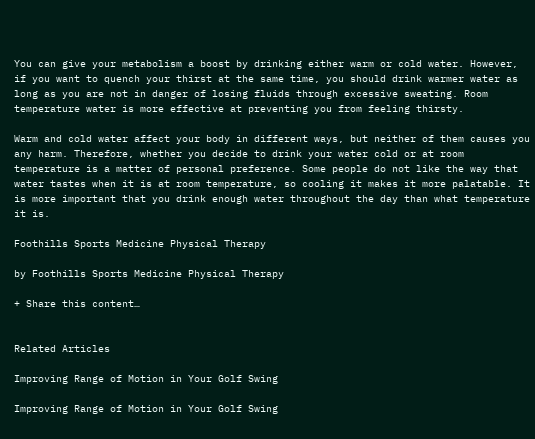You can give your metabolism a boost by drinking either warm or cold water. However, if you want to quench your thirst at the same time, you should drink warmer water as long as you are not in danger of losing fluids through excessive sweating. Room temperature water is more effective at preventing you from feeling thirsty.

Warm and cold water affect your body in different ways, but neither of them causes you any harm. Therefore, whether you decide to drink your water cold or at room temperature is a matter of personal preference. Some people do not like the way that water tastes when it is at room temperature, so cooling it makes it more palatable. It is more important that you drink enough water throughout the day than what temperature it is.

Foothills Sports Medicine Physical Therapy

by Foothills Sports Medicine Physical Therapy

+ Share this content…


Related Articles

Improving Range of Motion in Your Golf Swing

Improving Range of Motion in Your Golf Swing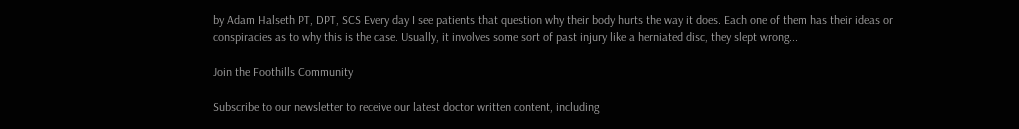by Adam Halseth PT, DPT, SCS Every day I see patients that question why their body hurts the way it does. Each one of them has their ideas or conspiracies as to why this is the case. Usually, it involves some sort of past injury like a herniated disc, they slept wrong...

Join the Foothills Community

Subscribe to our newsletter to receive our latest doctor written content, including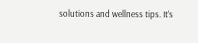solutions and wellness tips. It’s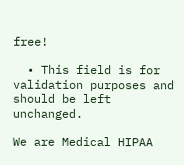free!

  • This field is for validation purposes and should be left unchanged.

We are Medical HIPAA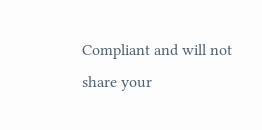Compliant and will not share your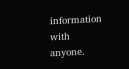information with anyone.